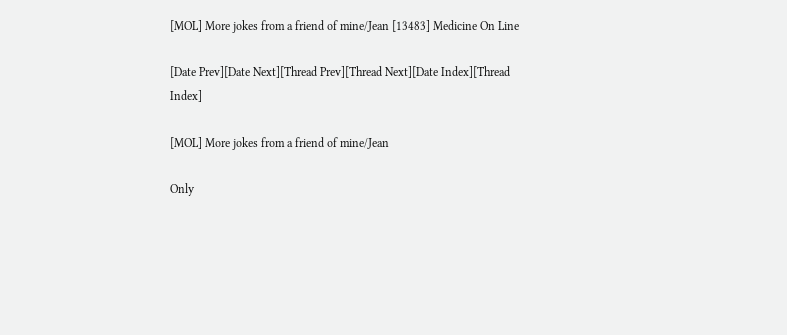[MOL] More jokes from a friend of mine/Jean [13483] Medicine On Line

[Date Prev][Date Next][Thread Prev][Thread Next][Date Index][Thread Index]

[MOL] More jokes from a friend of mine/Jean

Only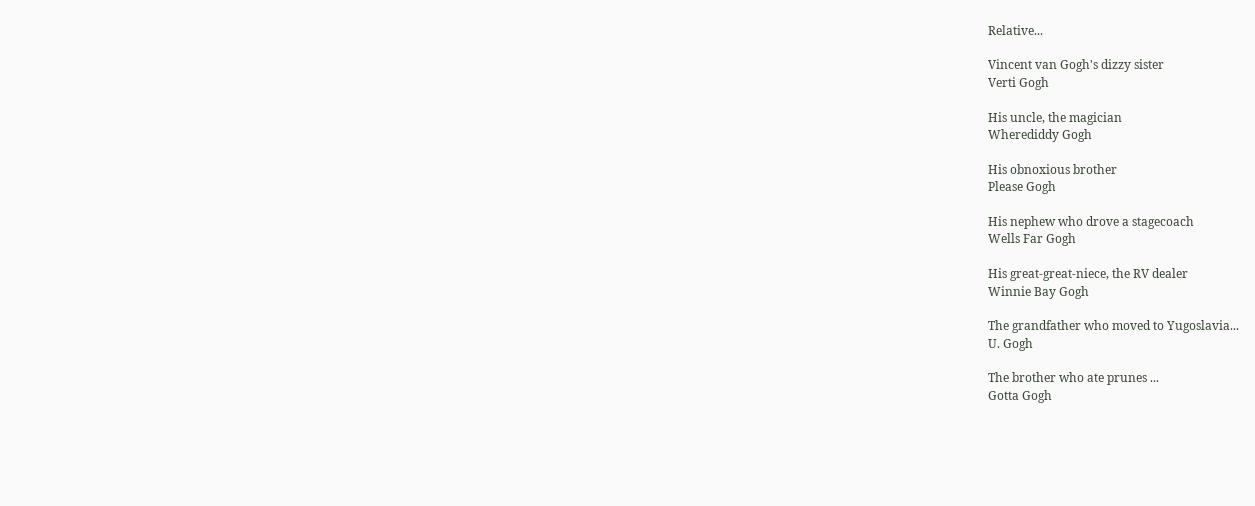Relative...

Vincent van Gogh's dizzy sister
Verti Gogh

His uncle, the magician
Wherediddy Gogh

His obnoxious brother
Please Gogh

His nephew who drove a stagecoach
Wells Far Gogh

His great-great-niece, the RV dealer
Winnie Bay Gogh

The grandfather who moved to Yugoslavia...
U. Gogh

The brother who ate prunes ...
Gotta Gogh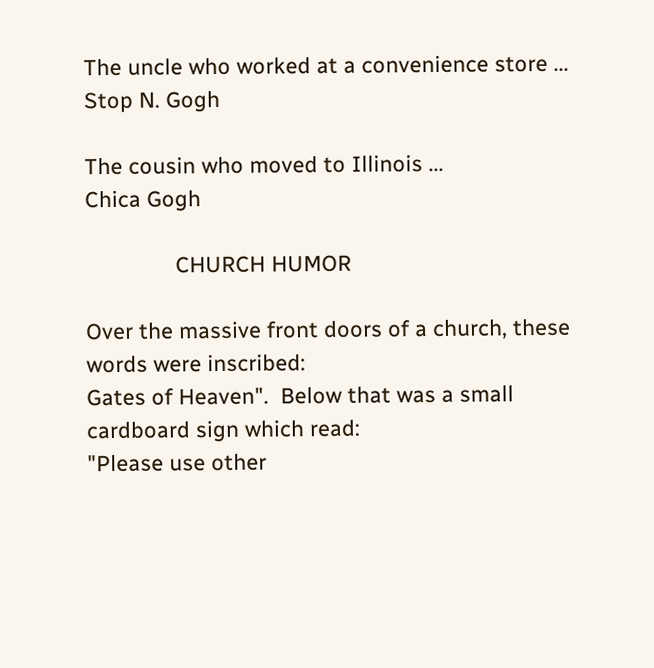The uncle who worked at a convenience store ...
Stop N. Gogh

The cousin who moved to Illinois ...
Chica Gogh

               CHURCH HUMOR

Over the massive front doors of a church, these words were inscribed:
Gates of Heaven".  Below that was a small cardboard sign which read:
"Please use other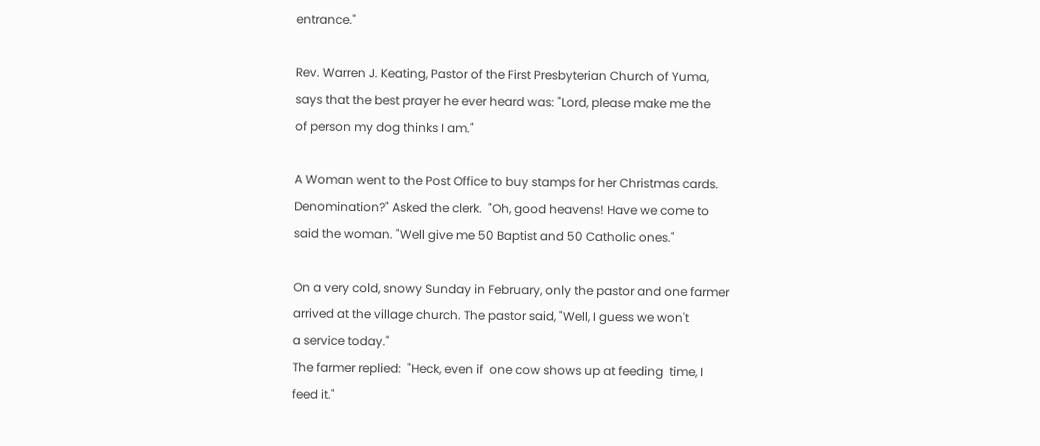entrance."

Rev. Warren J. Keating, Pastor of the First Presbyterian Church of Yuma,
says that the best prayer he ever heard was: "Lord, please make me the
of person my dog thinks I am."

A Woman went to the Post Office to buy stamps for her Christmas cards.
Denomination?" Asked the clerk.  "Oh, good heavens! Have we come to
said the woman. "Well give me 50 Baptist and 50 Catholic ones."

On a very cold, snowy Sunday in February, only the pastor and one farmer
arrived at the village church. The pastor said, "Well, I guess we won't
a service today."
The farmer replied:  "Heck, even if  one cow shows up at feeding  time, I
feed it."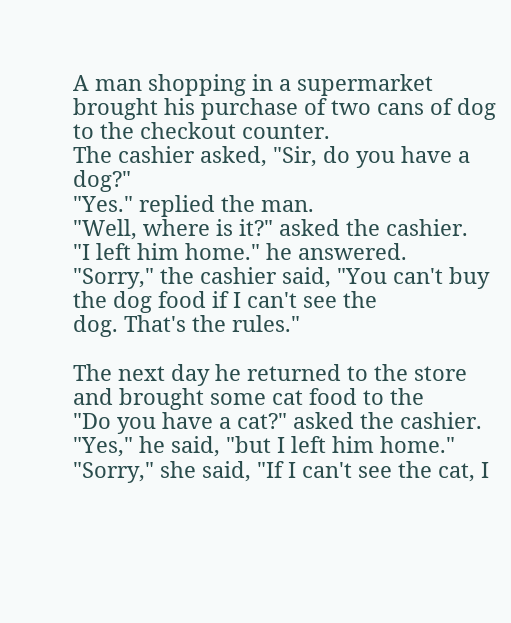A man shopping in a supermarket brought his purchase of two cans of dog
to the checkout counter.
The cashier asked, "Sir, do you have a dog?"
"Yes." replied the man.
"Well, where is it?" asked the cashier.
"I left him home." he answered.
"Sorry," the cashier said, "You can't buy the dog food if I can't see the
dog. That's the rules."

The next day he returned to the store and brought some cat food to the
"Do you have a cat?" asked the cashier.
"Yes," he said, "but I left him home."
"Sorry," she said, "If I can't see the cat, I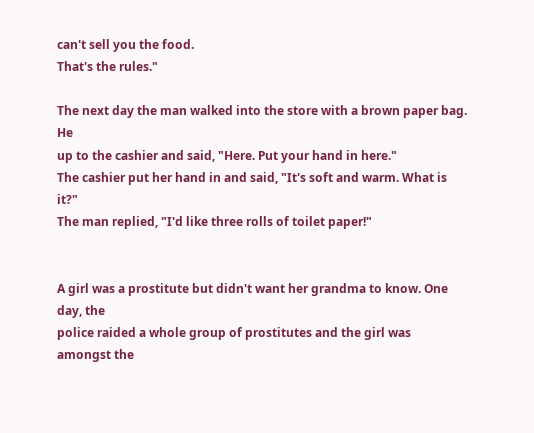can't sell you the food.
That's the rules."

The next day the man walked into the store with a brown paper bag. He
up to the cashier and said, "Here. Put your hand in here."
The cashier put her hand in and said, "It's soft and warm. What is it?"
The man replied, "I'd like three rolls of toilet paper!"


A girl was a prostitute but didn't want her grandma to know. One day, the
police raided a whole group of prostitutes and the girl was amongst the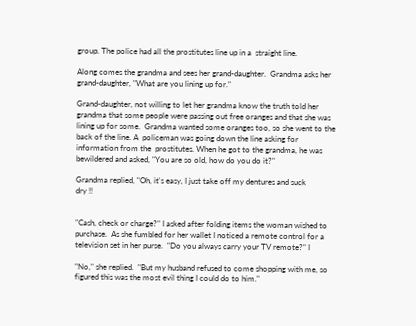group. The police had all the prostitutes line up in a  straight line.

Along comes the grandma and sees her grand-daughter.  Grandma asks her
grand-daughter, "What are you lining up for."

Grand-daughter, not willing to let her grandma know the truth told her
grandma that some people were passing out free oranges and that she was
lining up for some.  Grandma wanted some oranges too, so she went to the
back of the line. A  policeman was going down the line asking for
information from the  prostitutes. When he got to the grandma, he was
bewildered and asked, "You are so old, how do you do it?"

Grandma replied, "Oh, it's easy, I just take off my dentures and suck
dry !!


"Cash, check or charge?" I asked after folding items the woman wished to
purchase.  As she fumbled for her wallet I noticed a remote control for a
television set in her purse.  "Do you always carry your TV remote?" I

"No," she replied.  "But my husband refused to come shopping with me, so
figured this was the most evil thing I could do to him."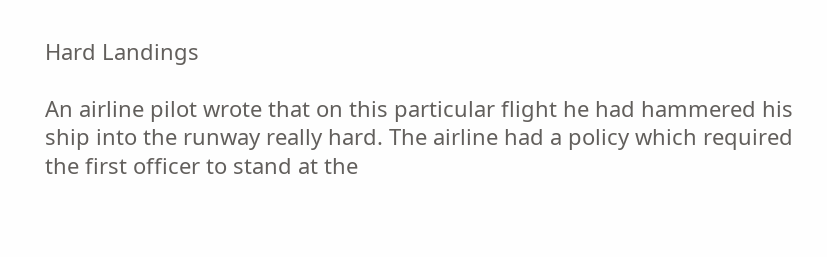Hard Landings

An airline pilot wrote that on this particular flight he had hammered his
ship into the runway really hard. The airline had a policy which required
the first officer to stand at the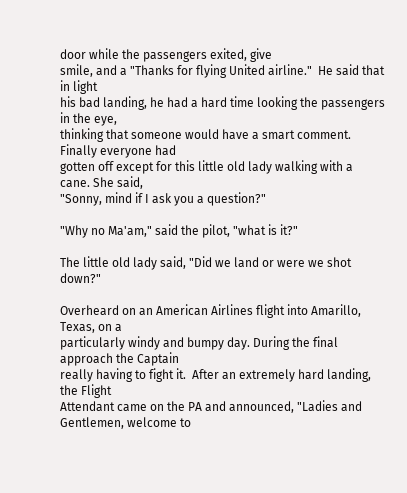door while the passengers exited, give
smile, and a "Thanks for flying United airline."  He said that in light
his bad landing, he had a hard time looking the passengers in the eye,
thinking that someone would have a smart comment.    Finally everyone had
gotten off except for this little old lady walking with a cane. She said,
"Sonny, mind if I ask you a question?"

"Why no Ma'am," said the pilot, "what is it?"

The little old lady said, "Did we land or were we shot down?"

Overheard on an American Airlines flight into Amarillo, Texas, on a
particularly windy and bumpy day. During the final approach the Captain
really having to fight it.  After an extremely hard landing, the Flight
Attendant came on the PA and announced, "Ladies and Gentlemen, welcome to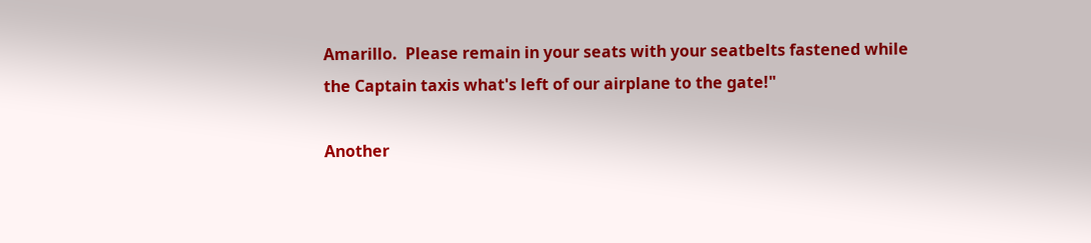Amarillo.  Please remain in your seats with your seatbelts fastened while
the Captain taxis what's left of our airplane to the gate!"

Another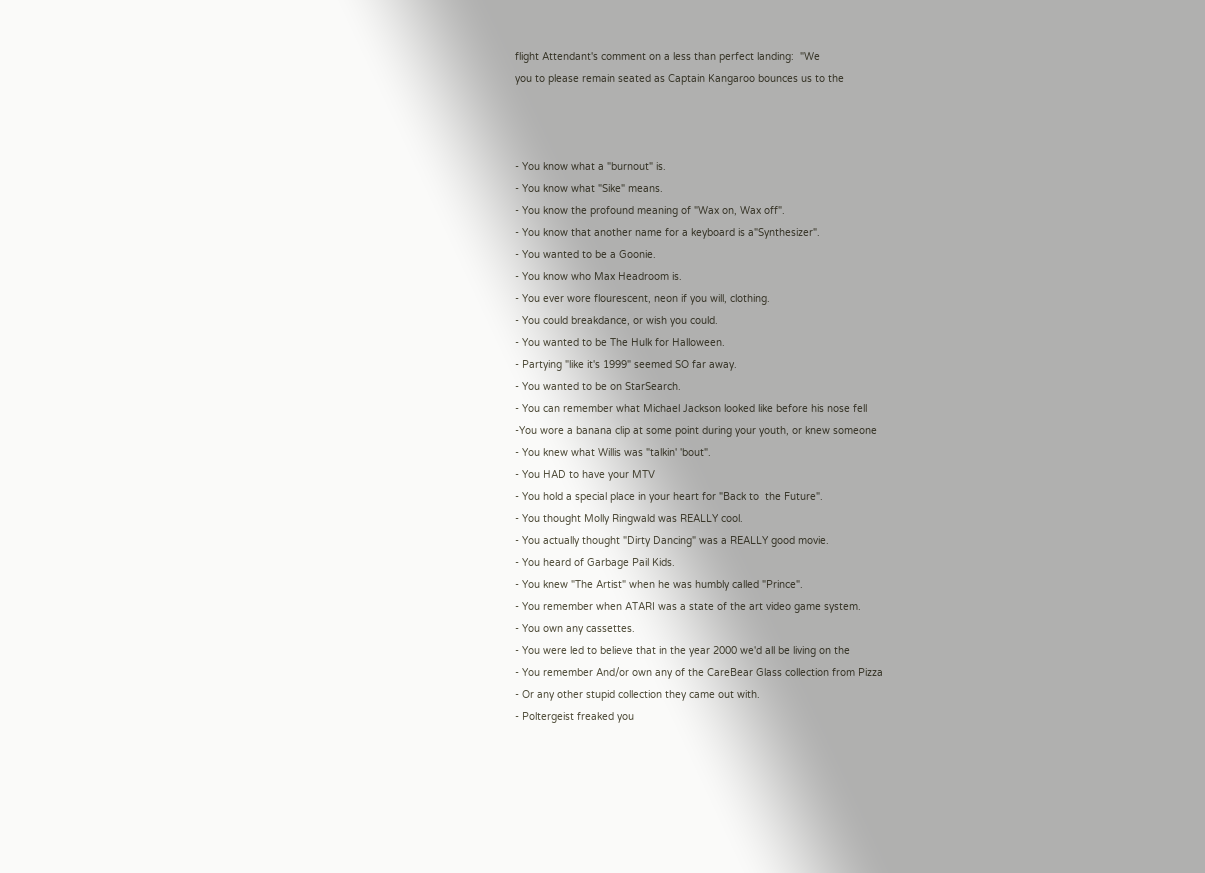flight Attendant's comment on a less than perfect landing:  "We
you to please remain seated as Captain Kangaroo bounces us to the



- You know what a "burnout" is.
- You know what "Sike" means.
- You know the profound meaning of "Wax on, Wax off".
- You know that another name for a keyboard is a"Synthesizer".
- You wanted to be a Goonie.
- You know who Max Headroom is.
- You ever wore flourescent, neon if you will, clothing.
- You could breakdance, or wish you could.
- You wanted to be The Hulk for Halloween.
- Partying "like it's 1999" seemed SO far away.
- You wanted to be on StarSearch.
- You can remember what Michael Jackson looked like before his nose fell
-You wore a banana clip at some point during your youth, or knew someone
- You knew what Willis was "talkin' 'bout".
- You HAD to have your MTV
- You hold a special place in your heart for "Back to  the Future".
- You thought Molly Ringwald was REALLY cool.
- You actually thought "Dirty Dancing" was a REALLY good movie.
- You heard of Garbage Pail Kids.
- You knew "The Artist" when he was humbly called "Prince".
- You remember when ATARI was a state of the art video game system.
- You own any cassettes.
- You were led to believe that in the year 2000 we'd all be living on the
- You remember And/or own any of the CareBear Glass collection from Pizza
- Or any other stupid collection they came out with.
- Poltergeist freaked you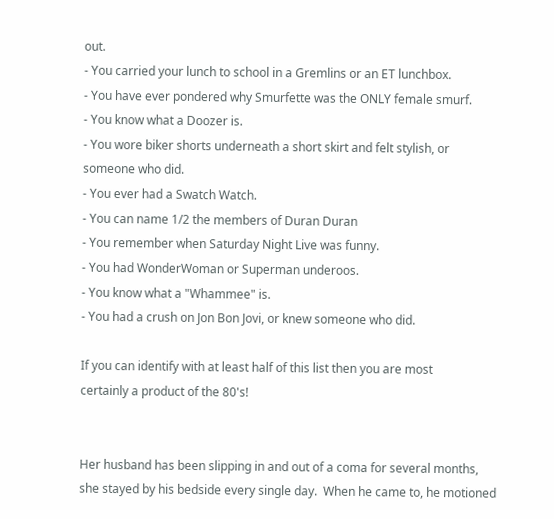out.
- You carried your lunch to school in a Gremlins or an ET lunchbox.
- You have ever pondered why Smurfette was the ONLY female smurf.
- You know what a Doozer is.
- You wore biker shorts underneath a short skirt and felt stylish, or
someone who did.
- You ever had a Swatch Watch.
- You can name 1/2 the members of Duran Duran
- You remember when Saturday Night Live was funny.
- You had WonderWoman or Superman underoos.
- You know what a "Whammee" is.
- You had a crush on Jon Bon Jovi, or knew someone who did.

If you can identify with at least half of this list then you are most
certainly a product of the 80's!


Her husband has been slipping in and out of a coma for several months,
she stayed by his bedside every single day.  When he came to, he motioned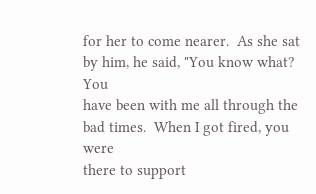for her to come nearer.  As she sat by him, he said, "You know what?  You
have been with me all through the bad times.  When I got fired, you were
there to support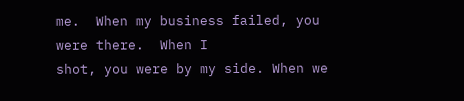me.  When my business failed, you were there.  When I
shot, you were by my side. When we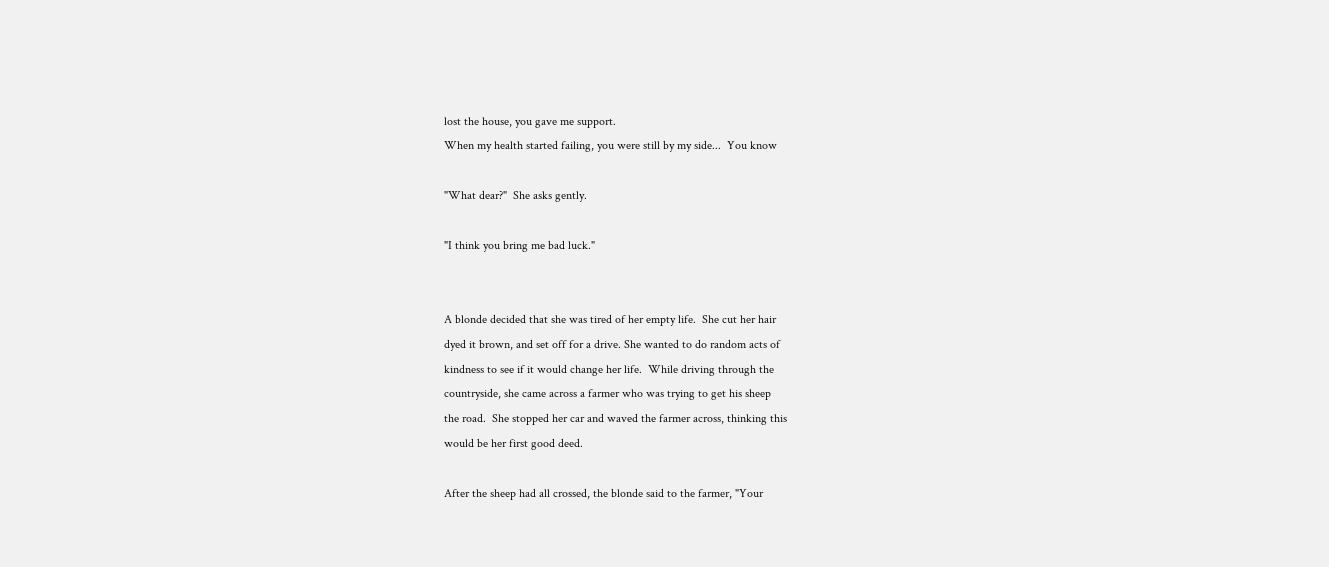lost the house, you gave me support.
When my health started failing, you were still by my side...  You know

"What dear?"  She asks gently.

"I think you bring me bad luck."


A blonde decided that she was tired of her empty life.  She cut her hair
dyed it brown, and set off for a drive. She wanted to do random acts of
kindness to see if it would change her life.  While driving through the
countryside, she came across a farmer who was trying to get his sheep
the road.  She stopped her car and waved the farmer across, thinking this
would be her first good deed.

After the sheep had all crossed, the blonde said to the farmer, "Your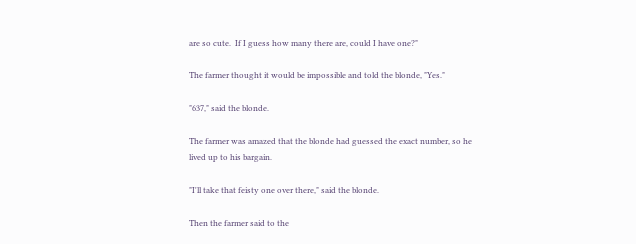are so cute.  If I guess how many there are, could I have one?"

The farmer thought it would be impossible and told the blonde, "Yes."

"637," said the blonde.

The farmer was amazed that the blonde had guessed the exact number, so he
lived up to his bargain.

"I'll take that feisty one over there," said the blonde.

Then the farmer said to the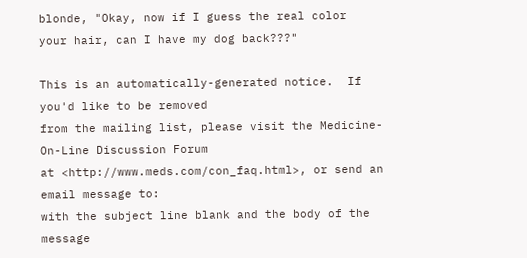blonde, "Okay, now if I guess the real color
your hair, can I have my dog back???"

This is an automatically-generated notice.  If you'd like to be removed
from the mailing list, please visit the Medicine-On-Line Discussion Forum
at <http://www.meds.com/con_faq.html>, or send an email message to:
with the subject line blank and the body of the message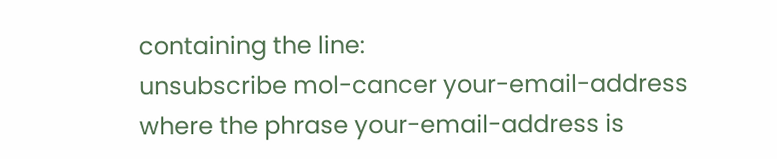containing the line:
unsubscribe mol-cancer your-email-address
where the phrase your-email-address is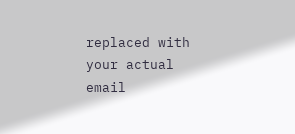replaced with your actual email